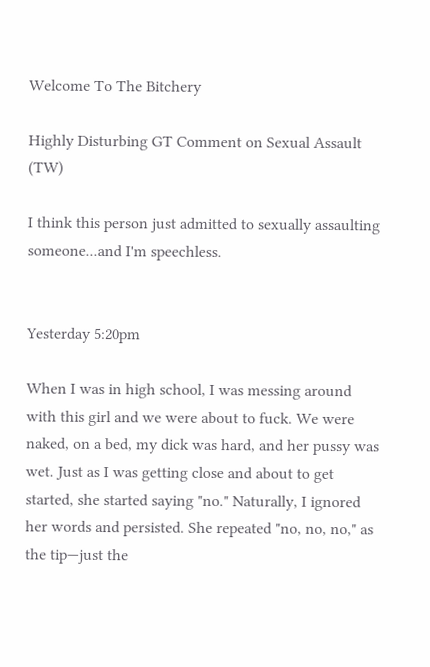Welcome To The Bitchery

Highly Disturbing GT Comment on Sexual Assault (TW)

I think this person just admitted to sexually assaulting someone...and I'm speechless.


Yesterday 5:20pm

When I was in high school, I was messing around with this girl and we were about to fuck. We were naked, on a bed, my dick was hard, and her pussy was wet. Just as I was getting close and about to get started, she started saying "no." Naturally, I ignored her words and persisted. She repeated "no, no, no," as the tip—just the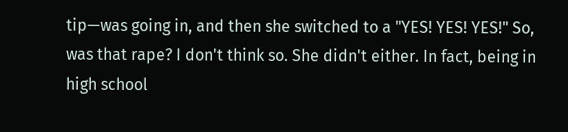tip—was going in, and then she switched to a "YES! YES! YES!" So, was that rape? I don't think so. She didn't either. In fact, being in high school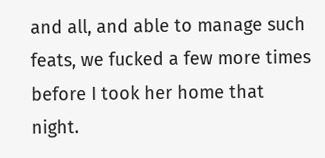and all, and able to manage such feats, we fucked a few more times before I took her home that night.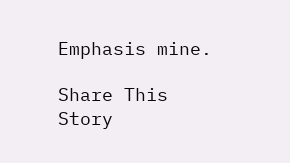Emphasis mine.

Share This Story